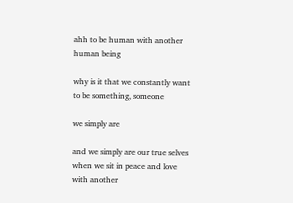ahh to be human with another human being

why is it that we constantly want to be something, someone

we simply are

and we simply are our true selves when we sit in peace and love with another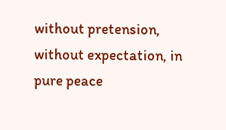without pretension, without expectation, in pure peace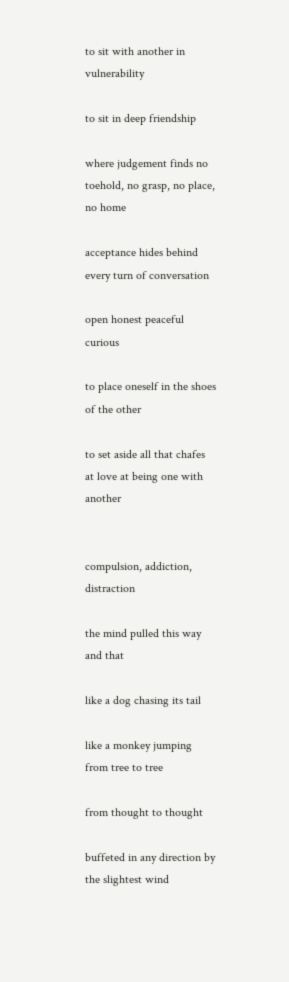to sit with another in vulnerability

to sit in deep friendship

where judgement finds no toehold, no grasp, no place, no home

acceptance hides behind every turn of conversation

open honest peaceful curious

to place oneself in the shoes of the other

to set aside all that chafes at love at being one with another


compulsion, addiction, distraction

the mind pulled this way and that

like a dog chasing its tail

like a monkey jumping from tree to tree

from thought to thought

buffeted in any direction by the slightest wind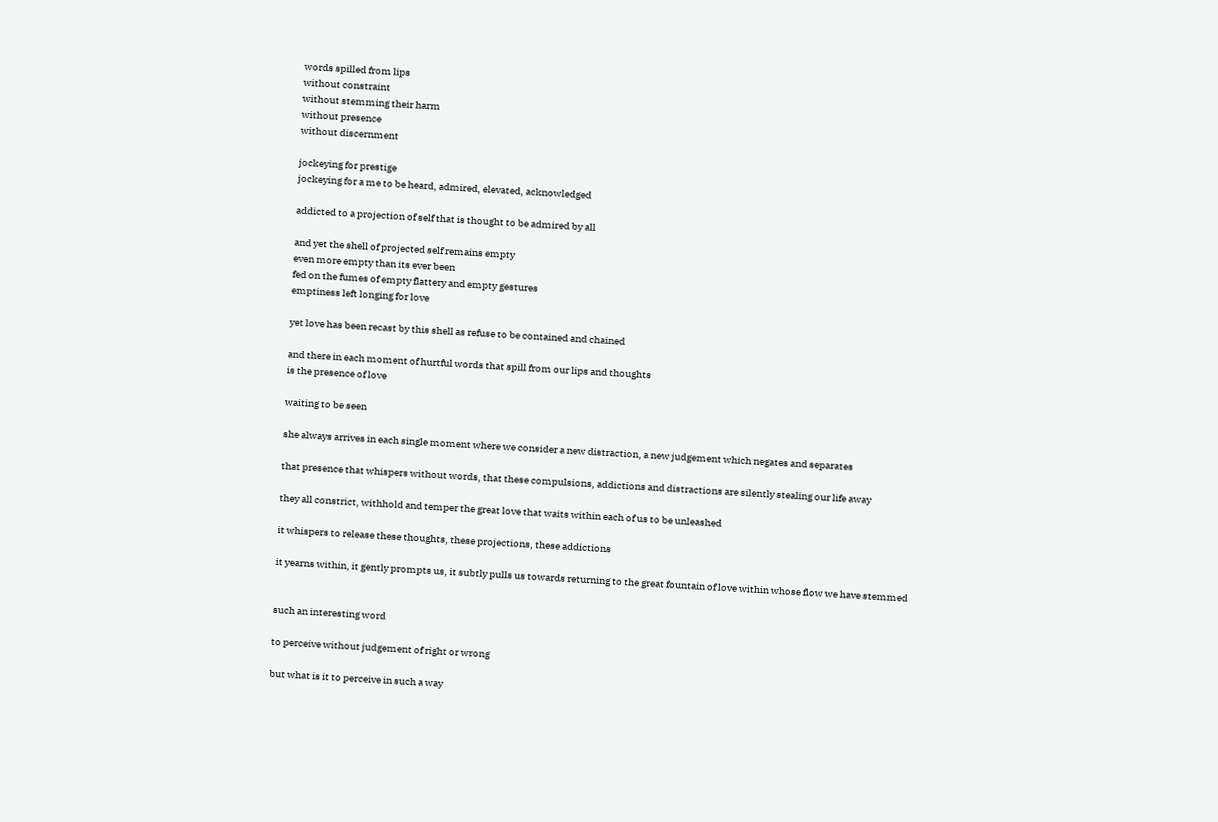words spilled from lips
without constraint
without stemming their harm
without presence
without discernment

jockeying for prestige
jockeying for a me to be heard, admired, elevated, acknowledged

addicted to a projection of self that is thought to be admired by all

and yet the shell of projected self remains empty
even more empty than its ever been
fed on the fumes of empty flattery and empty gestures
emptiness left longing for love

yet love has been recast by this shell as refuse to be contained and chained

and there in each moment of hurtful words that spill from our lips and thoughts
is the presence of love

waiting to be seen

she always arrives in each single moment where we consider a new distraction, a new judgement which negates and separates

that presence that whispers without words, that these compulsions, addictions and distractions are silently stealing our life away

they all constrict, withhold and temper the great love that waits within each of us to be unleashed

it whispers to release these thoughts, these projections, these addictions

it yearns within, it gently prompts us, it subtly pulls us towards returning to the great fountain of love within whose flow we have stemmed


such an interesting word

to perceive without judgement of right or wrong

but what is it to perceive in such a way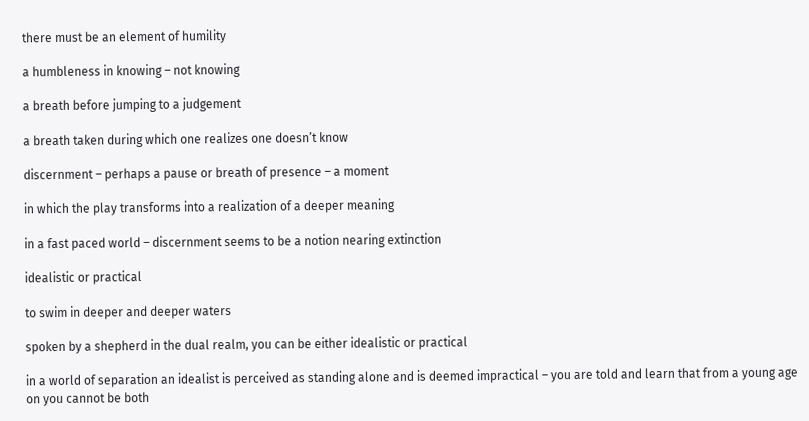there must be an element of humility

a humbleness in knowing – not knowing

a breath before jumping to a judgement

a breath taken during which one realizes one doesn’t know

discernment – perhaps a pause or breath of presence – a moment

in which the play transforms into a realization of a deeper meaning

in a fast paced world – discernment seems to be a notion nearing extinction

idealistic or practical

to swim in deeper and deeper waters

spoken by a shepherd in the dual realm, you can be either idealistic or practical

in a world of separation an idealist is perceived as standing alone and is deemed impractical – you are told and learn that from a young age on you cannot be both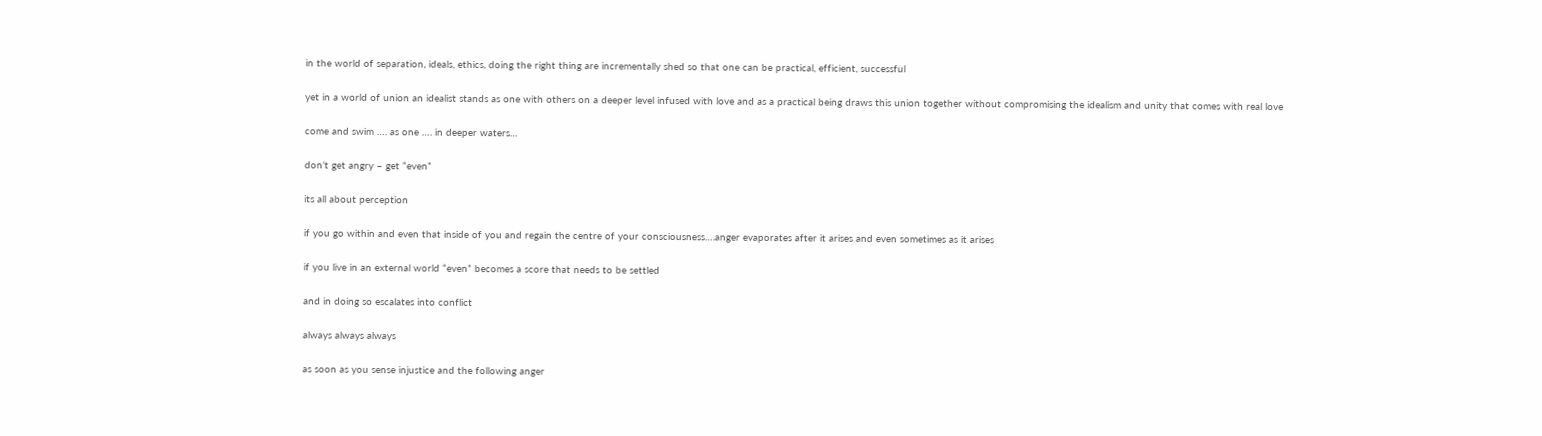in the world of separation, ideals, ethics, doing the right thing are incrementally shed so that one can be practical, efficient, successful

yet in a world of union an idealist stands as one with others on a deeper level infused with love and as a practical being draws this union together without compromising the idealism and unity that comes with real love

come and swim …. as one …. in deeper waters…

don’t get angry – get “even”

its all about perception

if you go within and even that inside of you and regain the centre of your consciousness….anger evaporates after it arises and even sometimes as it arises

if you live in an external world “even” becomes a score that needs to be settled

and in doing so escalates into conflict

always always always

as soon as you sense injustice and the following anger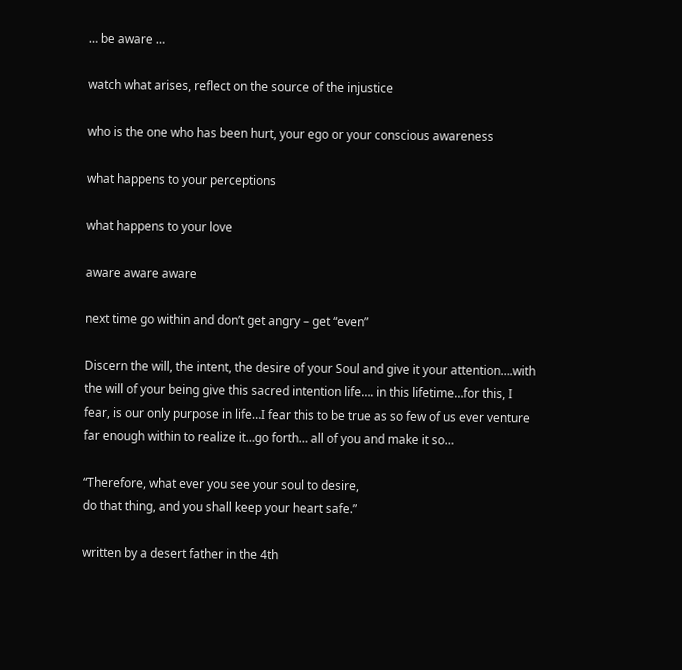… be aware …

watch what arises, reflect on the source of the injustice

who is the one who has been hurt, your ego or your conscious awareness

what happens to your perceptions

what happens to your love

aware aware aware

next time go within and don’t get angry – get “even”

Discern the will, the intent, the desire of your Soul and give it your attention….with the will of your being give this sacred intention life…. in this lifetime…for this, I fear, is our only purpose in life…I fear this to be true as so few of us ever venture far enough within to realize it…go forth… all of you and make it so…

“Therefore, what ever you see your soul to desire,
do that thing, and you shall keep your heart safe.”

written by a desert father in the 4th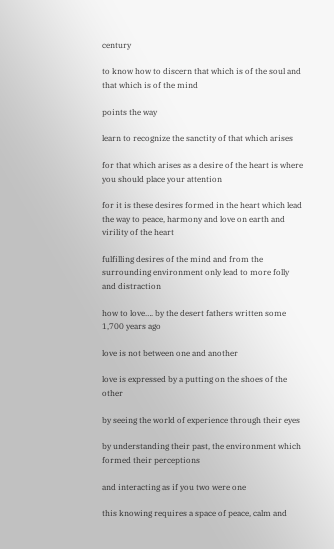century

to know how to discern that which is of the soul and that which is of the mind

points the way

learn to recognize the sanctity of that which arises

for that which arises as a desire of the heart is where you should place your attention

for it is these desires formed in the heart which lead the way to peace, harmony and love on earth and virility of the heart

fulfilling desires of the mind and from the surrounding environment only lead to more folly and distraction

how to love…. by the desert fathers written some 1,700 years ago

love is not between one and another

love is expressed by a putting on the shoes of the other

by seeing the world of experience through their eyes

by understanding their past, the environment which formed their perceptions

and interacting as if you two were one

this knowing requires a space of peace, calm and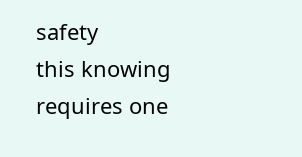safety
this knowing requires one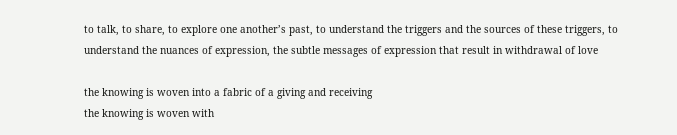to talk, to share, to explore one another’s past, to understand the triggers and the sources of these triggers, to understand the nuances of expression, the subtle messages of expression that result in withdrawal of love

the knowing is woven into a fabric of a giving and receiving
the knowing is woven with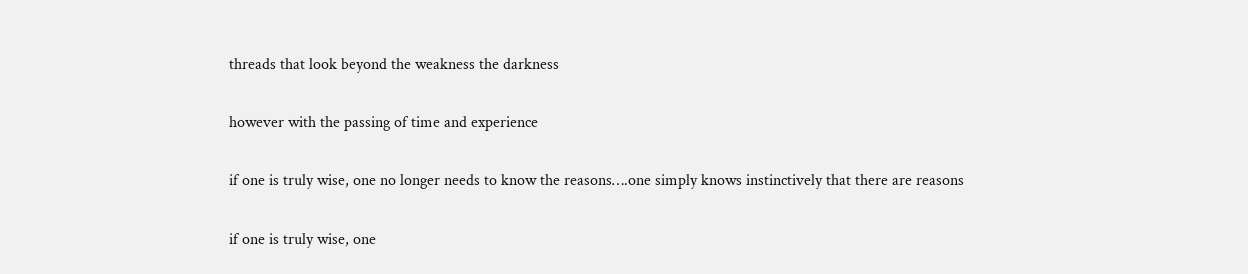threads that look beyond the weakness the darkness

however with the passing of time and experience

if one is truly wise, one no longer needs to know the reasons….one simply knows instinctively that there are reasons

if one is truly wise, one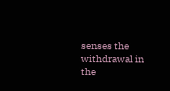senses the withdrawal in the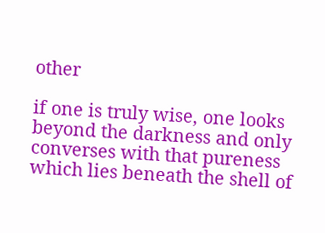other

if one is truly wise, one looks beyond the darkness and only converses with that pureness which lies beneath the shell of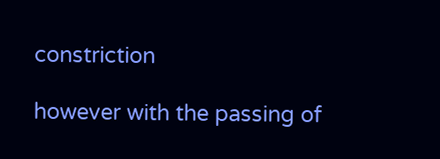constriction

however with the passing of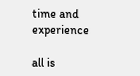time and experience

all is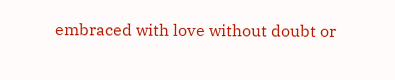embraced with love without doubt or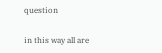question

in this way all are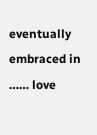eventually embraced in …… love